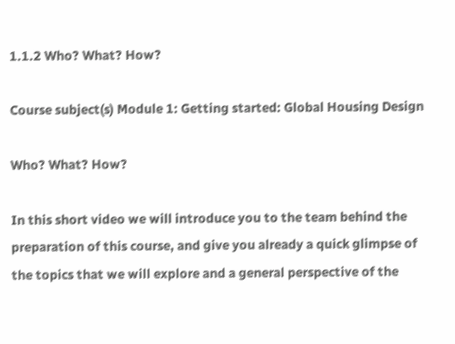1.1.2 Who? What? How?

Course subject(s) Module 1: Getting started: Global Housing Design

Who? What? How?

In this short video we will introduce you to the team behind the preparation of this course, and give you already a quick glimpse of the topics that we will explore and a general perspective of the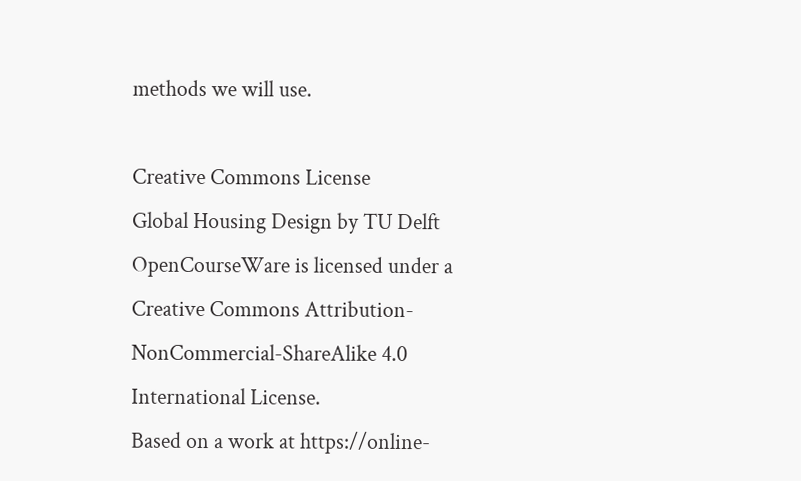methods we will use.

Creative Commons License
Global Housing Design by TU Delft OpenCourseWare is licensed under a Creative Commons Attribution-NonCommercial-ShareAlike 4.0 International License.
Based on a work at https://online-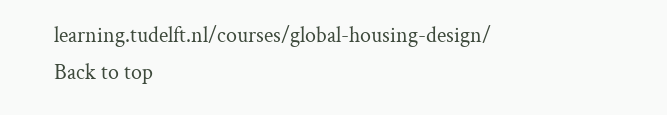learning.tudelft.nl/courses/global-housing-design/
Back to top